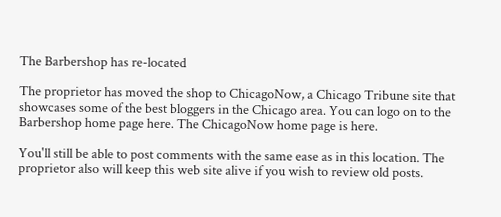The Barbershop has re-located

The proprietor has moved the shop to ChicagoNow, a Chicago Tribune site that showcases some of the best bloggers in the Chicago area. You can logo on to the Barbershop home page here. The ChicagoNow home page is here.

You'll still be able to post comments with the same ease as in this location. The proprietor also will keep this web site alive if you wish to review old posts.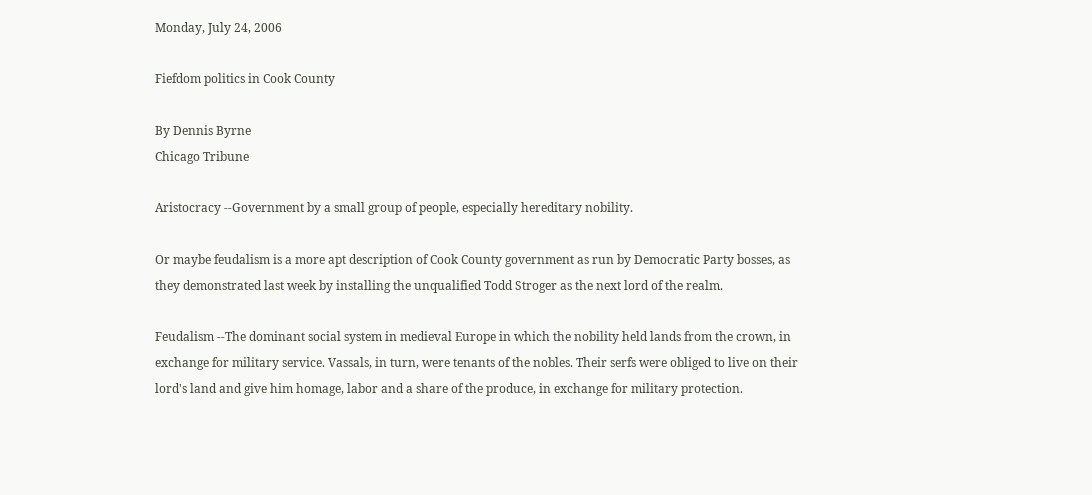Monday, July 24, 2006

Fiefdom politics in Cook County

By Dennis Byrne
Chicago Tribune

Aristocracy --Government by a small group of people, especially hereditary nobility.

Or maybe feudalism is a more apt description of Cook County government as run by Democratic Party bosses, as they demonstrated last week by installing the unqualified Todd Stroger as the next lord of the realm.

Feudalism --The dominant social system in medieval Europe in which the nobility held lands from the crown, in exchange for military service. Vassals, in turn, were tenants of the nobles. Their serfs were obliged to live on their lord's land and give him homage, labor and a share of the produce, in exchange for military protection.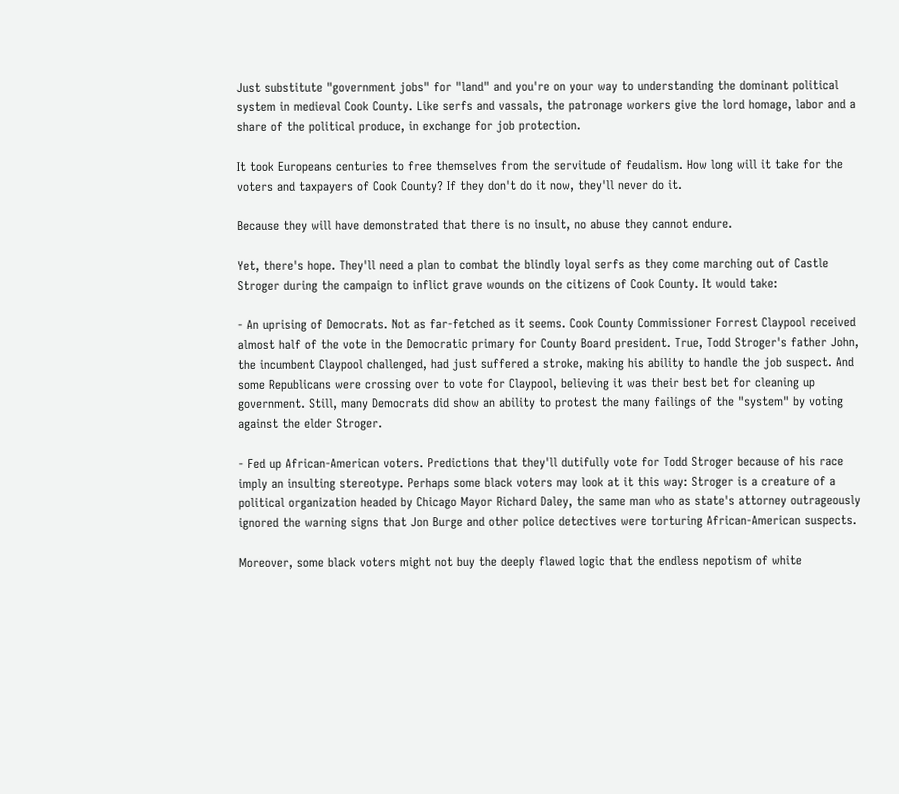Just substitute "government jobs" for "land" and you're on your way to understanding the dominant political system in medieval Cook County. Like serfs and vassals, the patronage workers give the lord homage, labor and a share of the political produce, in exchange for job protection.

It took Europeans centuries to free themselves from the servitude of feudalism. How long will it take for the voters and taxpayers of Cook County? If they don't do it now, they'll never do it.

Because they will have demonstrated that there is no insult, no abuse they cannot endure.

Yet, there's hope. They'll need a plan to combat the blindly loyal serfs as they come marching out of Castle Stroger during the campaign to inflict grave wounds on the citizens of Cook County. It would take:

- An uprising of Democrats. Not as far-fetched as it seems. Cook County Commissioner Forrest Claypool received almost half of the vote in the Democratic primary for County Board president. True, Todd Stroger's father John, the incumbent Claypool challenged, had just suffered a stroke, making his ability to handle the job suspect. And some Republicans were crossing over to vote for Claypool, believing it was their best bet for cleaning up government. Still, many Democrats did show an ability to protest the many failings of the "system" by voting against the elder Stroger.

- Fed up African-American voters. Predictions that they'll dutifully vote for Todd Stroger because of his race imply an insulting stereotype. Perhaps some black voters may look at it this way: Stroger is a creature of a political organization headed by Chicago Mayor Richard Daley, the same man who as state's attorney outrageously ignored the warning signs that Jon Burge and other police detectives were torturing African-American suspects.

Moreover, some black voters might not buy the deeply flawed logic that the endless nepotism of white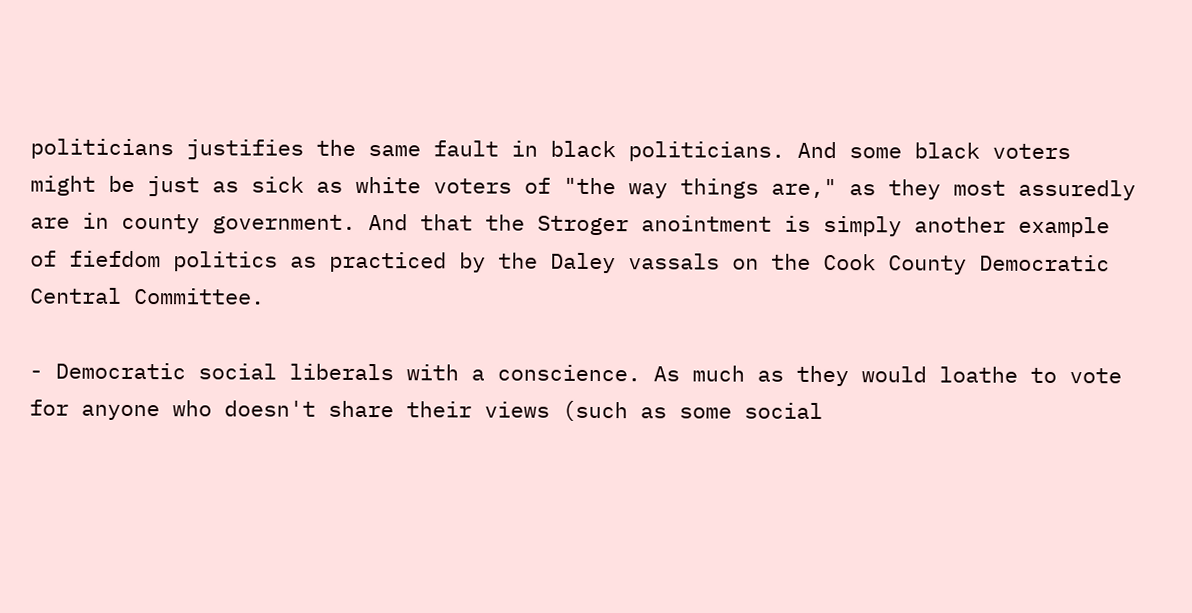politicians justifies the same fault in black politicians. And some black voters might be just as sick as white voters of "the way things are," as they most assuredly are in county government. And that the Stroger anointment is simply another example of fiefdom politics as practiced by the Daley vassals on the Cook County Democratic Central Committee.

- Democratic social liberals with a conscience. As much as they would loathe to vote for anyone who doesn't share their views (such as some social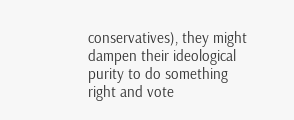conservatives), they might dampen their ideological purity to do something right and vote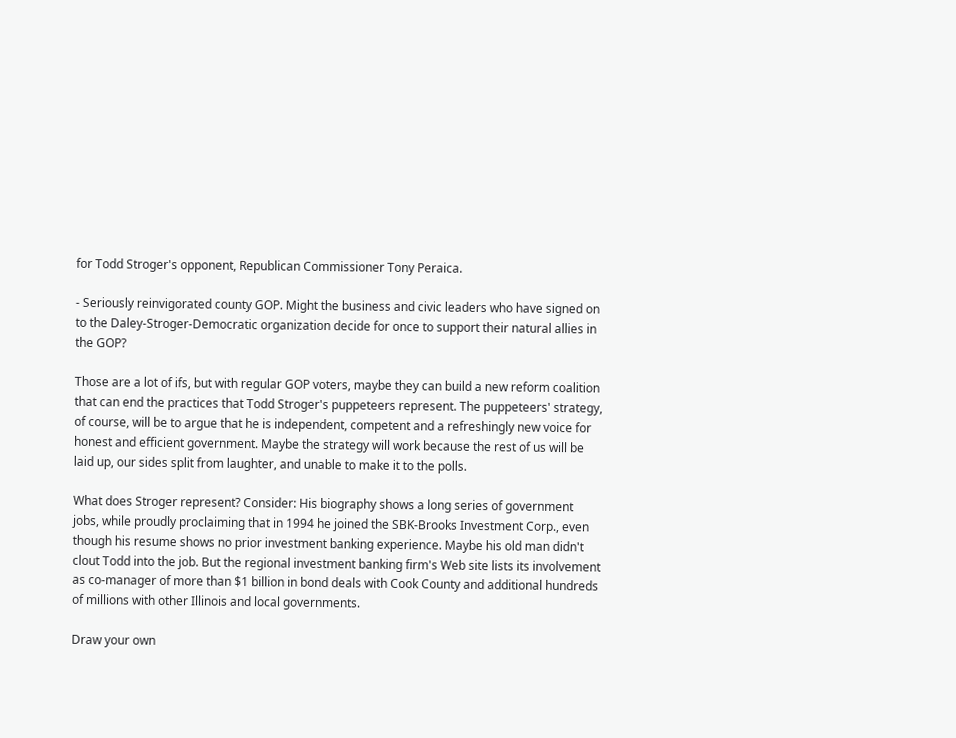for Todd Stroger's opponent, Republican Commissioner Tony Peraica.

- Seriously reinvigorated county GOP. Might the business and civic leaders who have signed on to the Daley-Stroger-Democratic organization decide for once to support their natural allies in the GOP?

Those are a lot of ifs, but with regular GOP voters, maybe they can build a new reform coalition that can end the practices that Todd Stroger's puppeteers represent. The puppeteers' strategy, of course, will be to argue that he is independent, competent and a refreshingly new voice for honest and efficient government. Maybe the strategy will work because the rest of us will be laid up, our sides split from laughter, and unable to make it to the polls.

What does Stroger represent? Consider: His biography shows a long series of government jobs, while proudly proclaiming that in 1994 he joined the SBK-Brooks Investment Corp., even though his resume shows no prior investment banking experience. Maybe his old man didn't clout Todd into the job. But the regional investment banking firm's Web site lists its involvement as co-manager of more than $1 billion in bond deals with Cook County and additional hundreds of millions with other Illinois and local governments.

Draw your own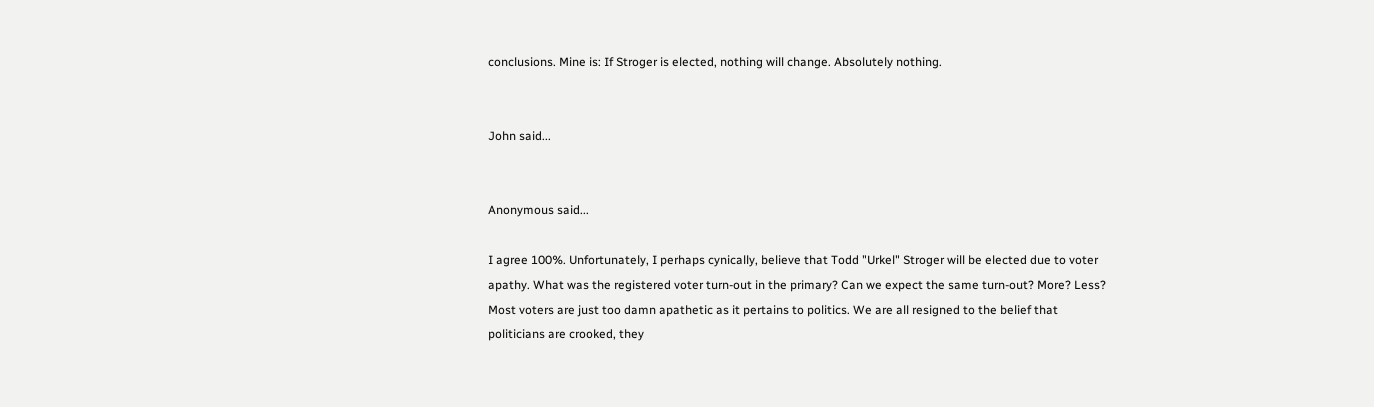conclusions. Mine is: If Stroger is elected, nothing will change. Absolutely nothing.


John said...


Anonymous said...

I agree 100%. Unfortunately, I perhaps cynically, believe that Todd "Urkel" Stroger will be elected due to voter apathy. What was the registered voter turn-out in the primary? Can we expect the same turn-out? More? Less? Most voters are just too damn apathetic as it pertains to politics. We are all resigned to the belief that politicians are crooked, they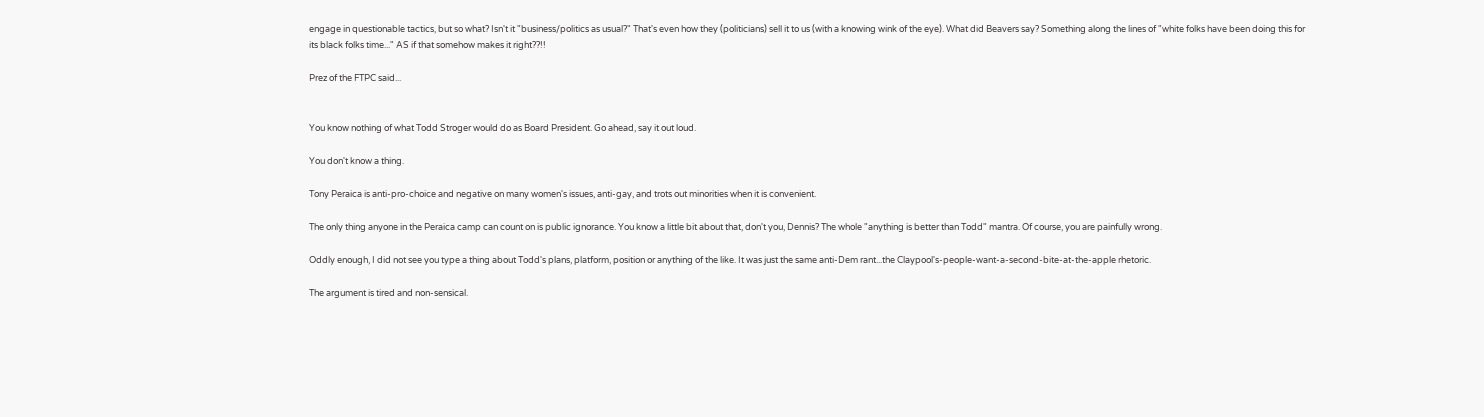engage in questionable tactics, but so what? Isn't it "business/politics as usual?" That's even how they (politicians) sell it to us (with a knowing wink of the eye). What did Beavers say? Something along the lines of "white folks have been doing this for its black folks time..." AS if that somehow makes it right??!!

Prez of the FTPC said...


You know nothing of what Todd Stroger would do as Board President. Go ahead, say it out loud.

You don't know a thing.

Tony Peraica is anti-pro-choice and negative on many women's issues, anti-gay, and trots out minorities when it is convenient.

The only thing anyone in the Peraica camp can count on is public ignorance. You know a little bit about that, don't you, Dennis? The whole "anything is better than Todd" mantra. Of course, you are painfully wrong.

Oddly enough, I did not see you type a thing about Todd's plans, platform, position or anything of the like. It was just the same anti-Dem rant...the Claypool's-people-want-a-second-bite-at-the-apple rhetoric.

The argument is tired and non-sensical.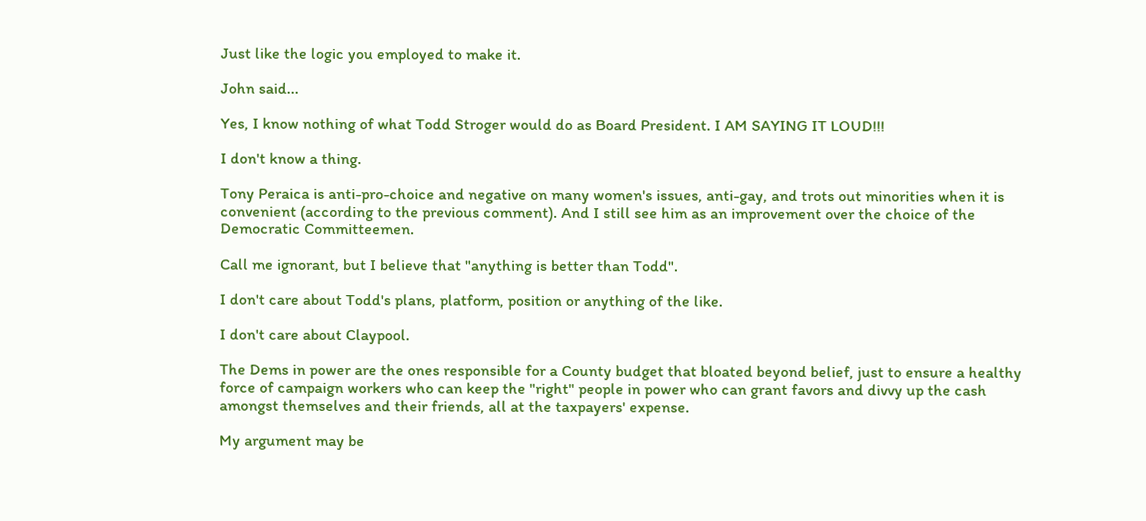Just like the logic you employed to make it.

John said...

Yes, I know nothing of what Todd Stroger would do as Board President. I AM SAYING IT LOUD!!!

I don't know a thing.

Tony Peraica is anti-pro-choice and negative on many women's issues, anti-gay, and trots out minorities when it is convenient (according to the previous comment). And I still see him as an improvement over the choice of the Democratic Committeemen.

Call me ignorant, but I believe that "anything is better than Todd".

I don't care about Todd's plans, platform, position or anything of the like.

I don't care about Claypool.

The Dems in power are the ones responsible for a County budget that bloated beyond belief, just to ensure a healthy force of campaign workers who can keep the "right" people in power who can grant favors and divvy up the cash amongst themselves and their friends, all at the taxpayers' expense.

My argument may be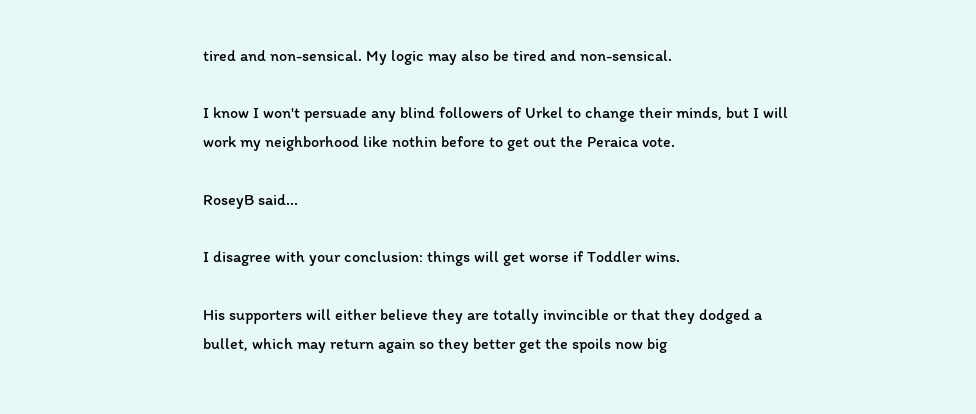tired and non-sensical. My logic may also be tired and non-sensical.

I know I won't persuade any blind followers of Urkel to change their minds, but I will work my neighborhood like nothin before to get out the Peraica vote.

RoseyB said...

I disagree with your conclusion: things will get worse if Toddler wins.

His supporters will either believe they are totally invincible or that they dodged a bullet, which may return again so they better get the spoils now big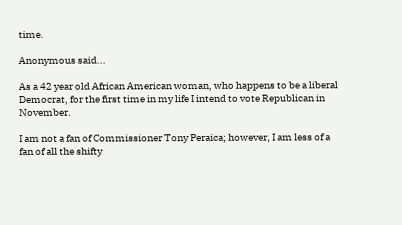time.

Anonymous said...

As a 42 year old African American woman, who happens to be a liberal Democrat, for the first time in my life I intend to vote Republican in November.

I am not a fan of Commissioner Tony Peraica; however, I am less of a fan of all the shifty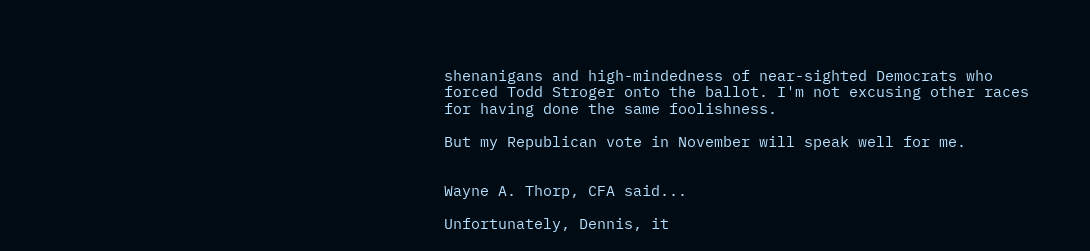shenanigans and high-mindedness of near-sighted Democrats who forced Todd Stroger onto the ballot. I'm not excusing other races for having done the same foolishness.

But my Republican vote in November will speak well for me.


Wayne A. Thorp, CFA said...

Unfortunately, Dennis, it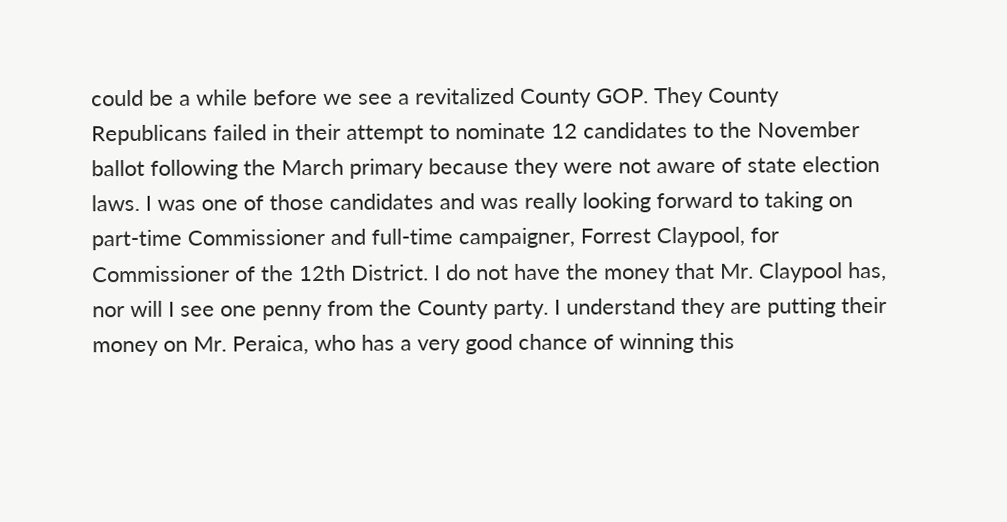could be a while before we see a revitalized County GOP. They County Republicans failed in their attempt to nominate 12 candidates to the November ballot following the March primary because they were not aware of state election laws. I was one of those candidates and was really looking forward to taking on part-time Commissioner and full-time campaigner, Forrest Claypool, for Commissioner of the 12th District. I do not have the money that Mr. Claypool has, nor will I see one penny from the County party. I understand they are putting their money on Mr. Peraica, who has a very good chance of winning this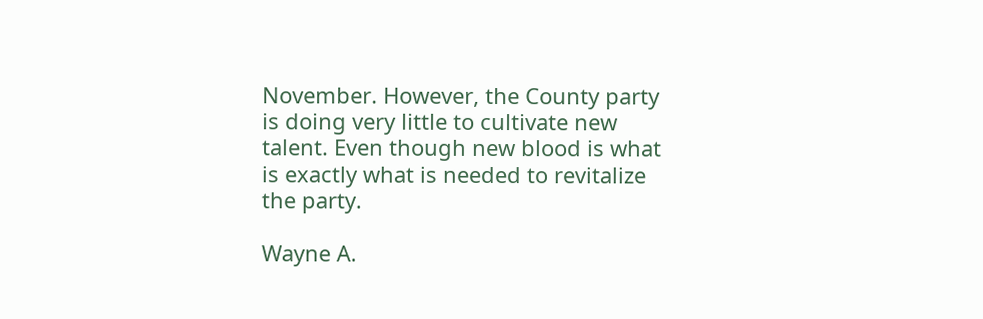November. However, the County party is doing very little to cultivate new talent. Even though new blood is what is exactly what is needed to revitalize the party.

Wayne A.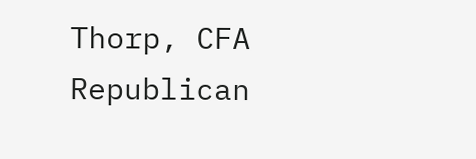Thorp, CFA
Republican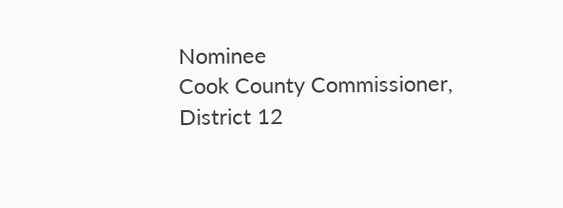Nominee
Cook County Commissioner, District 12